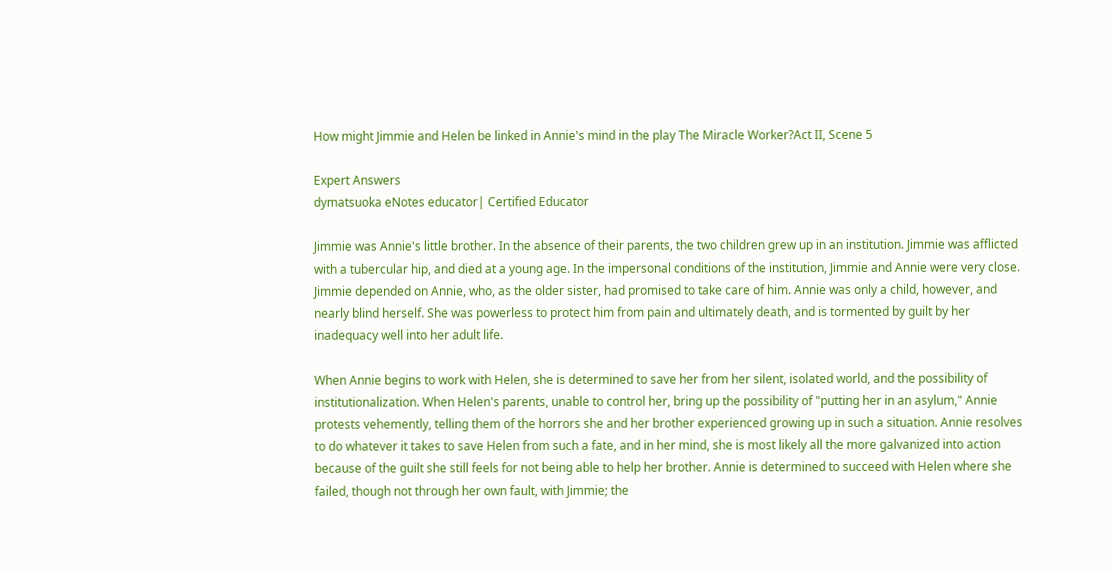How might Jimmie and Helen be linked in Annie's mind in the play The Miracle Worker?Act II, Scene 5

Expert Answers
dymatsuoka eNotes educator| Certified Educator

Jimmie was Annie's little brother. In the absence of their parents, the two children grew up in an institution. Jimmie was afflicted with a tubercular hip, and died at a young age. In the impersonal conditions of the institution, Jimmie and Annie were very close. Jimmie depended on Annie, who, as the older sister, had promised to take care of him. Annie was only a child, however, and nearly blind herself. She was powerless to protect him from pain and ultimately death, and is tormented by guilt by her inadequacy well into her adult life.

When Annie begins to work with Helen, she is determined to save her from her silent, isolated world, and the possibility of institutionalization. When Helen's parents, unable to control her, bring up the possibility of "putting her in an asylum," Annie protests vehemently, telling them of the horrors she and her brother experienced growing up in such a situation. Annie resolves to do whatever it takes to save Helen from such a fate, and in her mind, she is most likely all the more galvanized into action because of the guilt she still feels for not being able to help her brother. Annie is determined to succeed with Helen where she failed, though not through her own fault, with Jimmie; the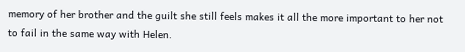memory of her brother and the guilt she still feels makes it all the more important to her not to fail in the same way with Helen.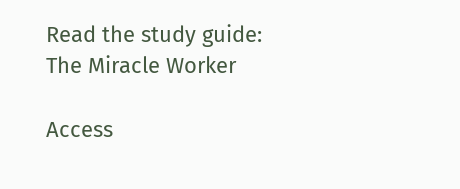Read the study guide:
The Miracle Worker

Access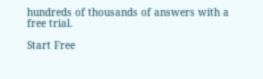hundreds of thousands of answers with a free trial.

Start Free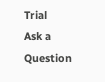Trial
Ask a Question